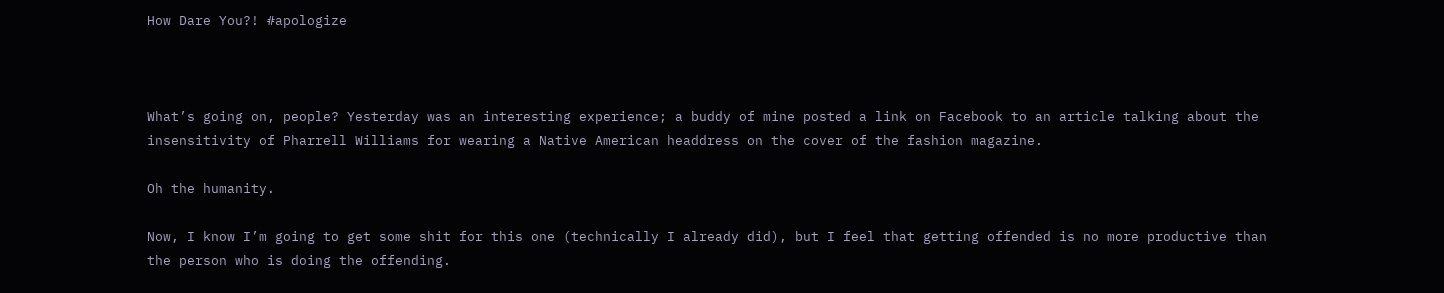How Dare You?! #apologize



What’s going on, people? Yesterday was an interesting experience; a buddy of mine posted a link on Facebook to an article talking about the insensitivity of Pharrell Williams for wearing a Native American headdress on the cover of the fashion magazine.

Oh the humanity.

Now, I know I’m going to get some shit for this one (technically I already did), but I feel that getting offended is no more productive than the person who is doing the offending.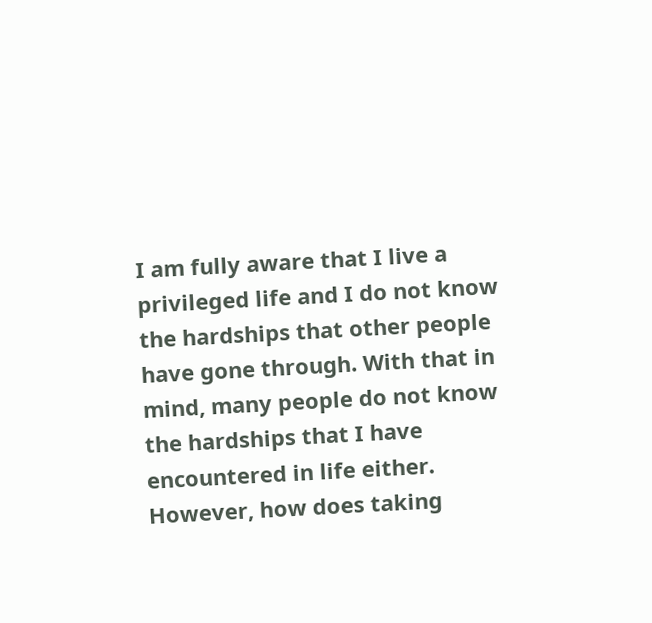I am fully aware that I live a privileged life and I do not know the hardships that other people have gone through. With that in mind, many people do not know the hardships that I have encountered in life either. However, how does taking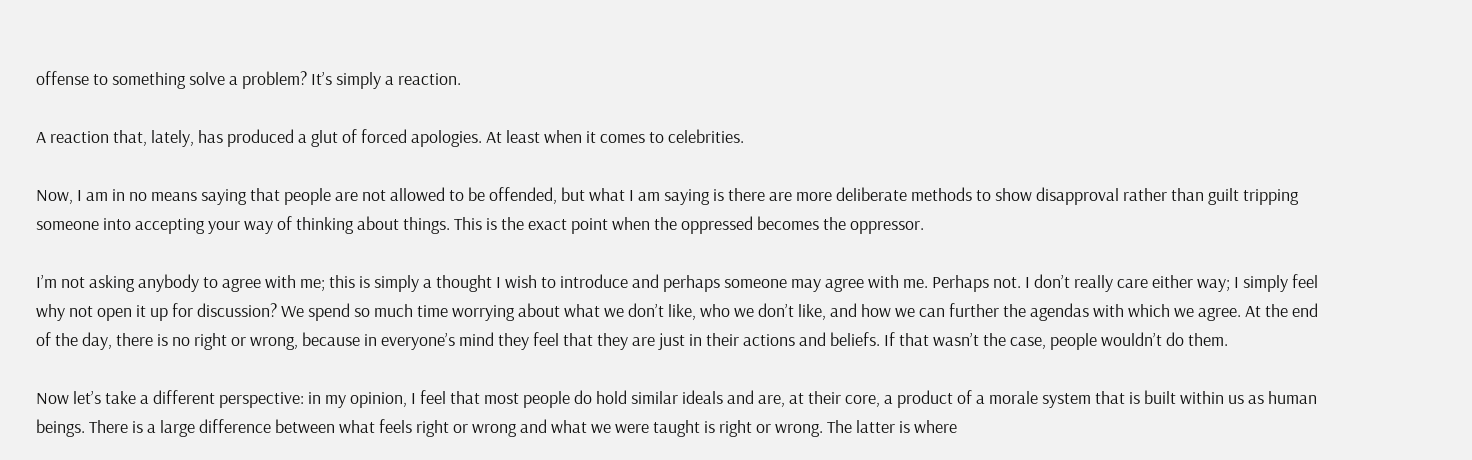offense to something solve a problem? It’s simply a reaction.

A reaction that, lately, has produced a glut of forced apologies. At least when it comes to celebrities.

Now, I am in no means saying that people are not allowed to be offended, but what I am saying is there are more deliberate methods to show disapproval rather than guilt tripping someone into accepting your way of thinking about things. This is the exact point when the oppressed becomes the oppressor.

I’m not asking anybody to agree with me; this is simply a thought I wish to introduce and perhaps someone may agree with me. Perhaps not. I don’t really care either way; I simply feel why not open it up for discussion? We spend so much time worrying about what we don’t like, who we don’t like, and how we can further the agendas with which we agree. At the end of the day, there is no right or wrong, because in everyone’s mind they feel that they are just in their actions and beliefs. If that wasn’t the case, people wouldn’t do them.

Now let’s take a different perspective: in my opinion, I feel that most people do hold similar ideals and are, at their core, a product of a morale system that is built within us as human beings. There is a large difference between what feels right or wrong and what we were taught is right or wrong. The latter is where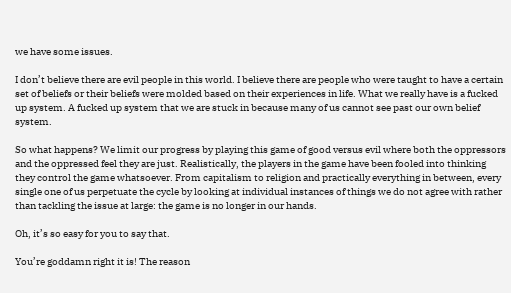we have some issues.

I don’t believe there are evil people in this world. I believe there are people who were taught to have a certain set of beliefs or their beliefs were molded based on their experiences in life. What we really have is a fucked up system. A fucked up system that we are stuck in because many of us cannot see past our own belief system.

So what happens? We limit our progress by playing this game of good versus evil where both the oppressors and the oppressed feel they are just. Realistically, the players in the game have been fooled into thinking they control the game whatsoever. From capitalism to religion and practically everything in between, every single one of us perpetuate the cycle by looking at individual instances of things we do not agree with rather than tackling the issue at large: the game is no longer in our hands.

Oh, it’s so easy for you to say that.

You’re goddamn right it is! The reason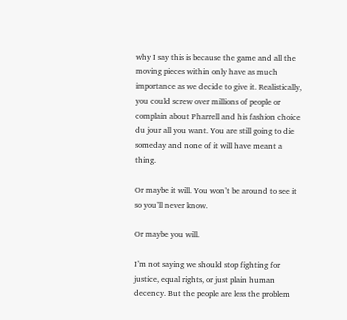why I say this is because the game and all the moving pieces within only have as much importance as we decide to give it. Realistically, you could screw over millions of people or complain about Pharrell and his fashion choice du jour all you want. You are still going to die someday and none of it will have meant a thing.

Or maybe it will. You won’t be around to see it so you’ll never know.

Or maybe you will.

I’m not saying we should stop fighting for justice, equal rights, or just plain human decency. But the people are less the problem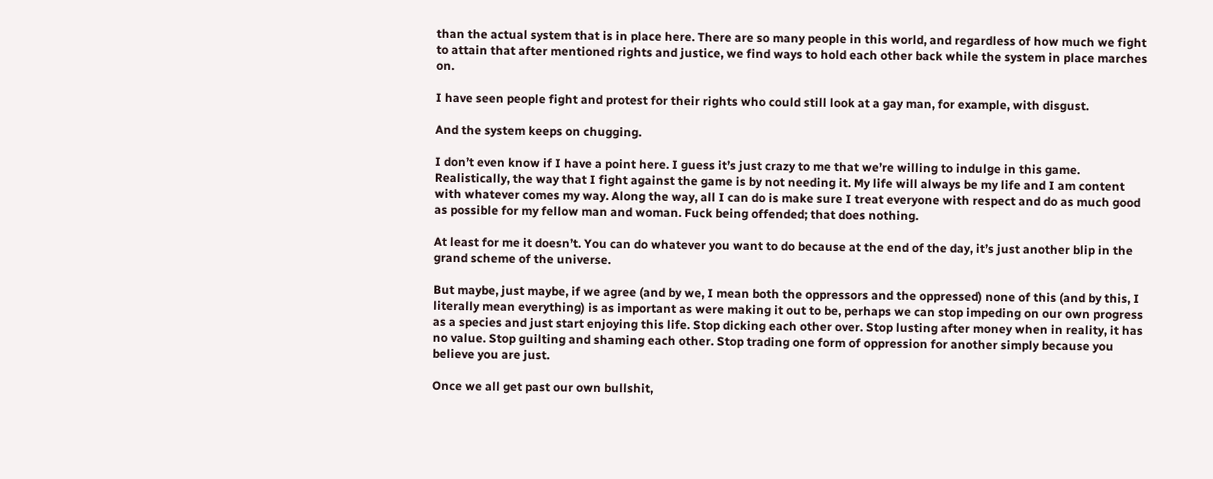than the actual system that is in place here. There are so many people in this world, and regardless of how much we fight to attain that after mentioned rights and justice, we find ways to hold each other back while the system in place marches on.

I have seen people fight and protest for their rights who could still look at a gay man, for example, with disgust.

And the system keeps on chugging.

I don’t even know if I have a point here. I guess it’s just crazy to me that we’re willing to indulge in this game. Realistically, the way that I fight against the game is by not needing it. My life will always be my life and I am content with whatever comes my way. Along the way, all I can do is make sure I treat everyone with respect and do as much good as possible for my fellow man and woman. Fuck being offended; that does nothing.

At least for me it doesn’t. You can do whatever you want to do because at the end of the day, it’s just another blip in the grand scheme of the universe.

But maybe, just maybe, if we agree (and by we, I mean both the oppressors and the oppressed) none of this (and by this, I literally mean everything) is as important as were making it out to be, perhaps we can stop impeding on our own progress as a species and just start enjoying this life. Stop dicking each other over. Stop lusting after money when in reality, it has no value. Stop guilting and shaming each other. Stop trading one form of oppression for another simply because you believe you are just.

Once we all get past our own bullshit,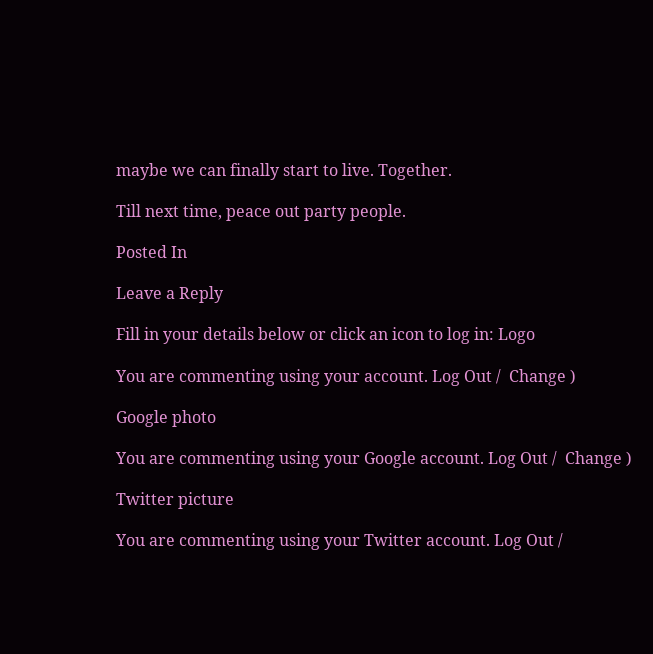maybe we can finally start to live. Together.

Till next time, peace out party people.

Posted In

Leave a Reply

Fill in your details below or click an icon to log in: Logo

You are commenting using your account. Log Out /  Change )

Google photo

You are commenting using your Google account. Log Out /  Change )

Twitter picture

You are commenting using your Twitter account. Log Out /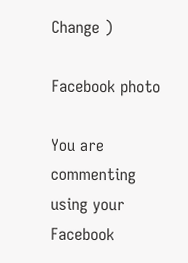Change )

Facebook photo

You are commenting using your Facebook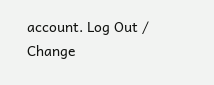account. Log Out /  Change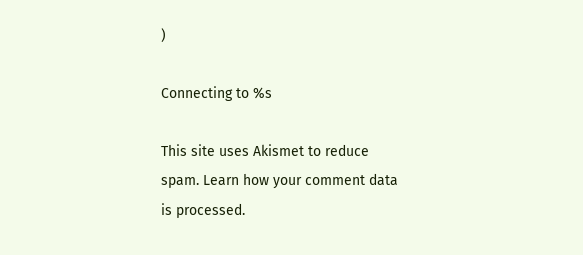)

Connecting to %s

This site uses Akismet to reduce spam. Learn how your comment data is processed.